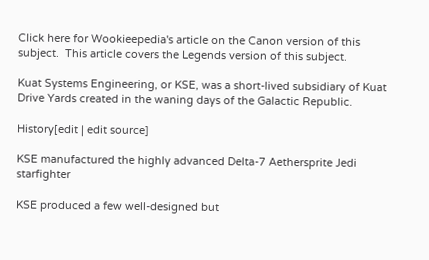Click here for Wookieepedia's article on the Canon version of this subject.  This article covers the Legends version of this subject.

Kuat Systems Engineering, or KSE, was a short-lived subsidiary of Kuat Drive Yards created in the waning days of the Galactic Republic.

History[edit | edit source]

KSE manufactured the highly advanced Delta-7 Aethersprite Jedi starfighter

KSE produced a few well-designed but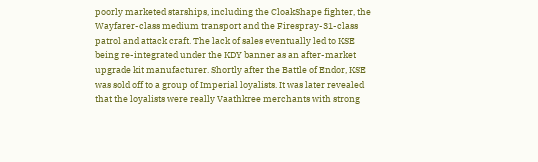poorly marketed starships, including the CloakShape fighter, the Wayfarer-class medium transport and the Firespray-31-class patrol and attack craft. The lack of sales eventually led to KSE being re-integrated under the KDY banner as an after-market upgrade kit manufacturer. Shortly after the Battle of Endor, KSE was sold off to a group of Imperial loyalists. It was later revealed that the loyalists were really Vaathkree merchants with strong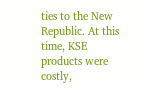ties to the New Republic. At this time, KSE products were costly,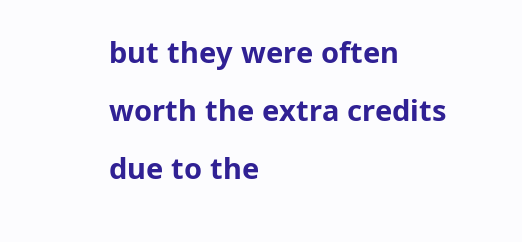but they were often worth the extra credits due to the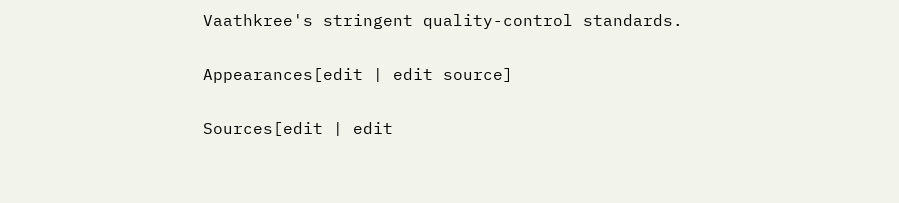Vaathkree's stringent quality-control standards.

Appearances[edit | edit source]

Sources[edit | edit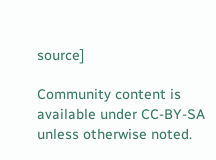source]

Community content is available under CC-BY-SA unless otherwise noted.